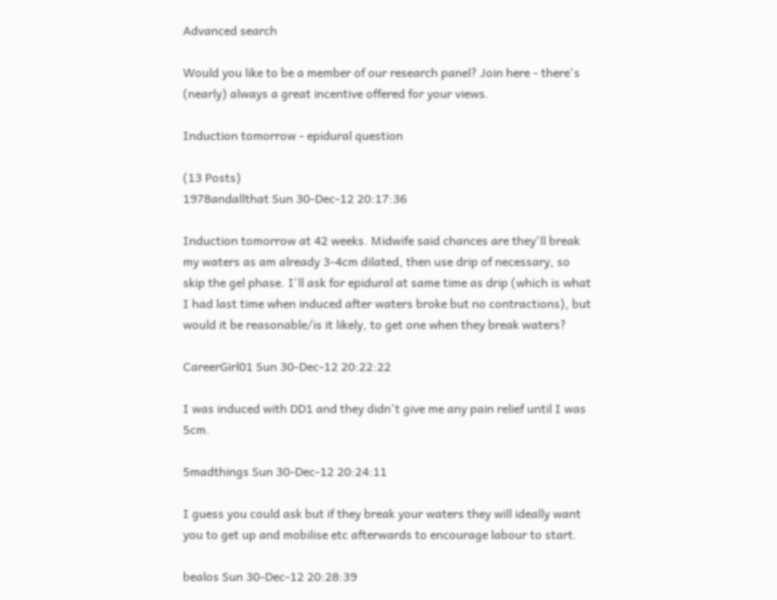Advanced search

Would you like to be a member of our research panel? Join here - there's (nearly) always a great incentive offered for your views.

Induction tomorrow - epidural question

(13 Posts)
1978andallthat Sun 30-Dec-12 20:17:36

Induction tomorrow at 42 weeks. Midwife said chances are they'll break my waters as am already 3-4cm dilated, then use drip of necessary, so skip the gel phase. I'll ask for epidural at same time as drip (which is what I had last time when induced after waters broke but no contractions), but would it be reasonable/is it likely, to get one when they break waters?

CareerGirl01 Sun 30-Dec-12 20:22:22

I was induced with DD1 and they didn't give me any pain relief until I was 5cm.

5madthings Sun 30-Dec-12 20:24:11

I guess you could ask but if they break your waters they will ideally want you to get up and mobilise etc afterwards to encourage labour to start.

bealos Sun 30-Dec-12 20:28:39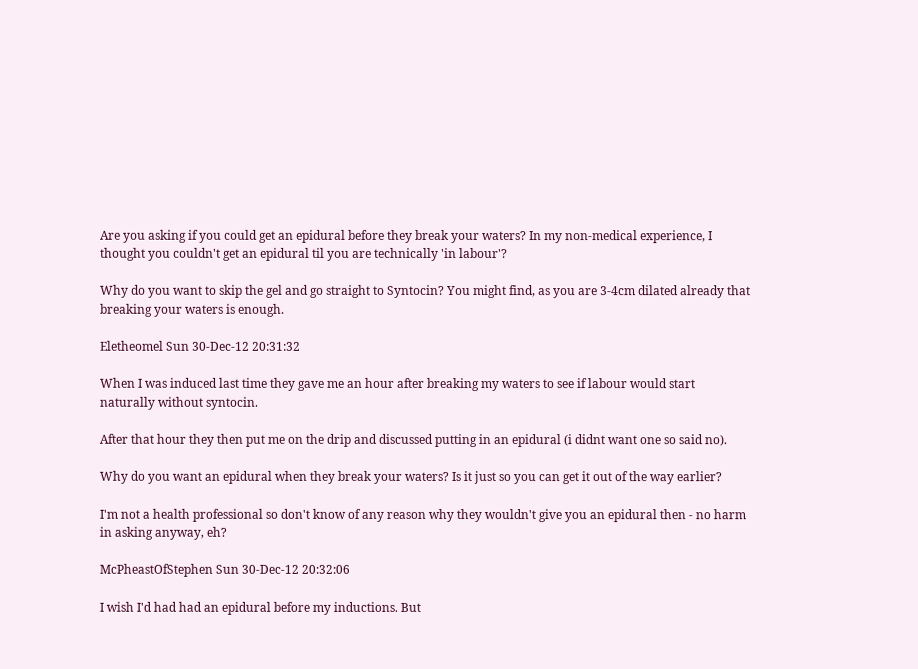Are you asking if you could get an epidural before they break your waters? In my non-medical experience, I thought you couldn't get an epidural til you are technically 'in labour'?

Why do you want to skip the gel and go straight to Syntocin? You might find, as you are 3-4cm dilated already that breaking your waters is enough.

Eletheomel Sun 30-Dec-12 20:31:32

When I was induced last time they gave me an hour after breaking my waters to see if labour would start naturally without syntocin.

After that hour they then put me on the drip and discussed putting in an epidural (i didnt want one so said no).

Why do you want an epidural when they break your waters? Is it just so you can get it out of the way earlier?

I'm not a health professional so don't know of any reason why they wouldn't give you an epidural then - no harm in asking anyway, eh?

McPheastOfStephen Sun 30-Dec-12 20:32:06

I wish I'd had had an epidural before my inductions. But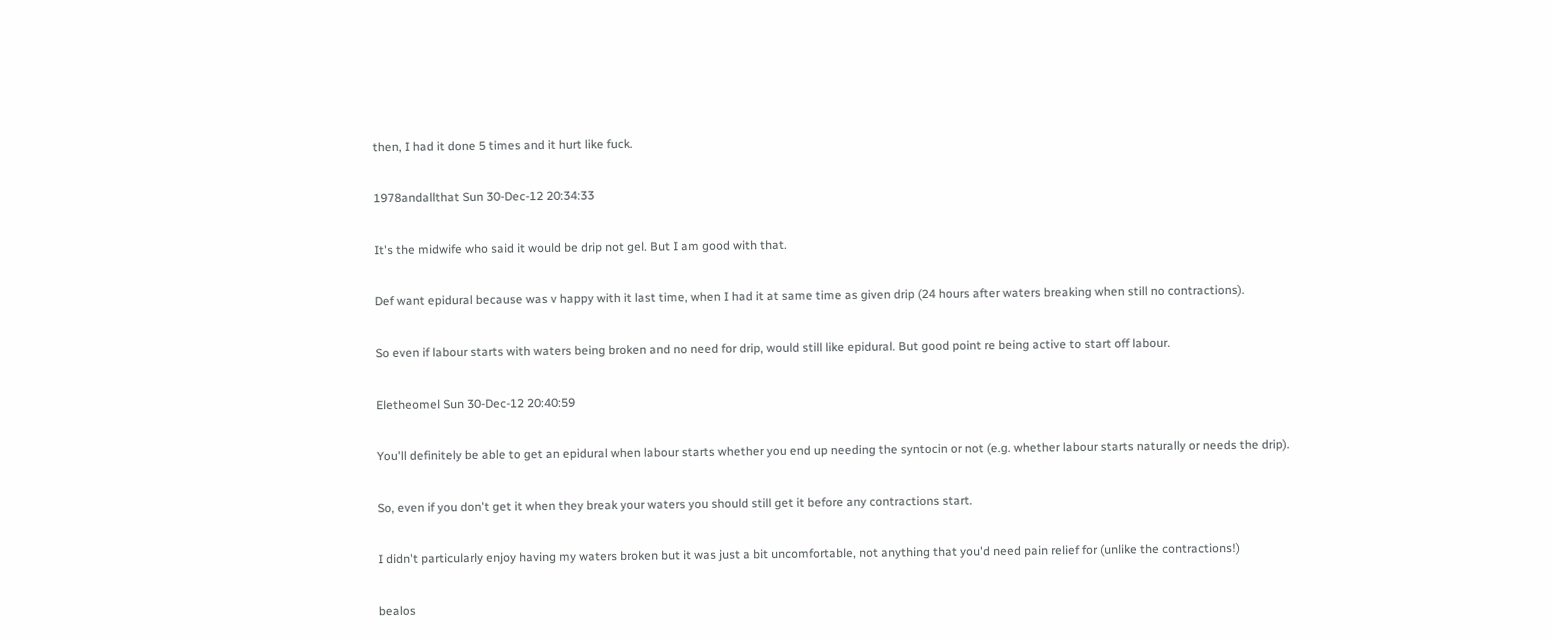then, I had it done 5 times and it hurt like fuck.

1978andallthat Sun 30-Dec-12 20:34:33

It's the midwife who said it would be drip not gel. But I am good with that.

Def want epidural because was v happy with it last time, when I had it at same time as given drip (24 hours after waters breaking when still no contractions).

So even if labour starts with waters being broken and no need for drip, would still like epidural. But good point re being active to start off labour.

Eletheomel Sun 30-Dec-12 20:40:59

You'll definitely be able to get an epidural when labour starts whether you end up needing the syntocin or not (e.g. whether labour starts naturally or needs the drip).

So, even if you don't get it when they break your waters you should still get it before any contractions start.

I didn't particularly enjoy having my waters broken but it was just a bit uncomfortable, not anything that you'd need pain relief for (unlike the contractions!)

bealos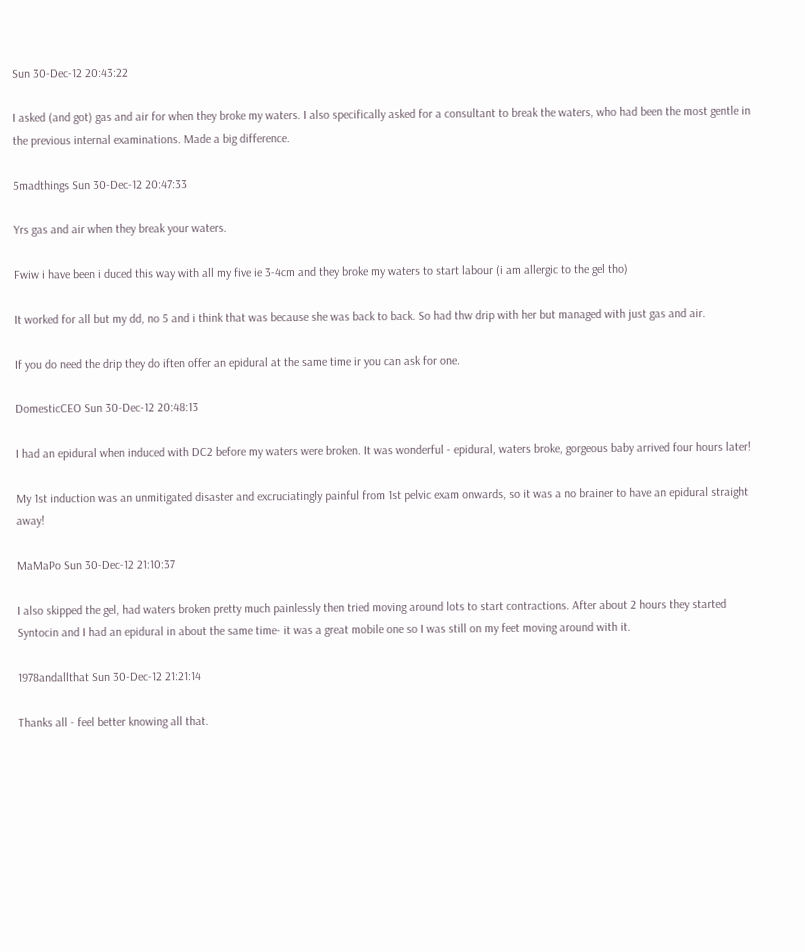Sun 30-Dec-12 20:43:22

I asked (and got) gas and air for when they broke my waters. I also specifically asked for a consultant to break the waters, who had been the most gentle in the previous internal examinations. Made a big difference.

5madthings Sun 30-Dec-12 20:47:33

Yrs gas and air when they break your waters.

Fwiw i have been i duced this way with all my five ie 3-4cm and they broke my waters to start labour (i am allergic to the gel tho)

It worked for all but my dd, no 5 and i think that was because she was back to back. So had thw drip with her but managed with just gas and air.

If you do need the drip they do iften offer an epidural at the same time ir you can ask for one.

DomesticCEO Sun 30-Dec-12 20:48:13

I had an epidural when induced with DC2 before my waters were broken. It was wonderful - epidural, waters broke, gorgeous baby arrived four hours later!

My 1st induction was an unmitigated disaster and excruciatingly painful from 1st pelvic exam onwards, so it was a no brainer to have an epidural straight away!

MaMaPo Sun 30-Dec-12 21:10:37

I also skipped the gel, had waters broken pretty much painlessly then tried moving around lots to start contractions. After about 2 hours they started Syntocin and I had an epidural in about the same time- it was a great mobile one so I was still on my feet moving around with it.

1978andallthat Sun 30-Dec-12 21:21:14

Thanks all - feel better knowing all that.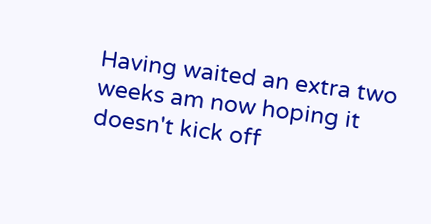Having waited an extra two weeks am now hoping it doesn't kick off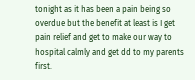tonight as it has been a pain being so overdue but the benefit at least is I get pain relief and get to make our way to hospital calmly and get dd to my parents first.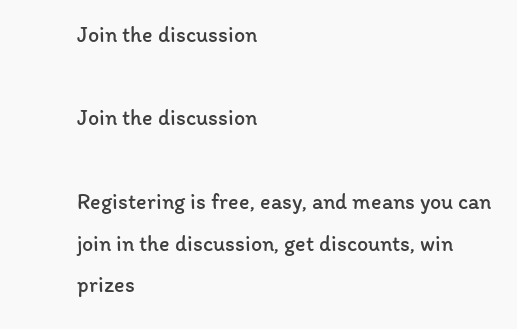Join the discussion

Join the discussion

Registering is free, easy, and means you can join in the discussion, get discounts, win prizes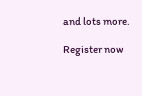and lots more.

Register now